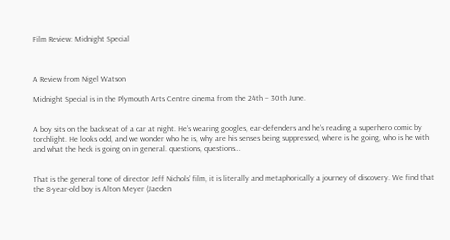Film Review: Midnight Special



A Review from Nigel Watson

Midnight Special is in the Plymouth Arts Centre cinema from the 24th – 30th June.


A boy sits on the backseat of a car at night. He’s wearing googles, ear-defenders and he’s reading a superhero comic by torchlight. He looks odd, and we wonder who he is, why are his senses being suppressed, where is he going, who is he with and what the heck is going on in general. questions, questions…


That is the general tone of director Jeff Nichols’ film, it is literally and metaphorically a journey of discovery. We find that the 8-year-old boy is Alton Meyer (Jaeden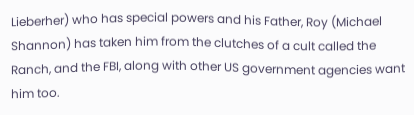Lieberher) who has special powers and his Father, Roy (Michael Shannon) has taken him from the clutches of a cult called the Ranch, and the FBI, along with other US government agencies want him too.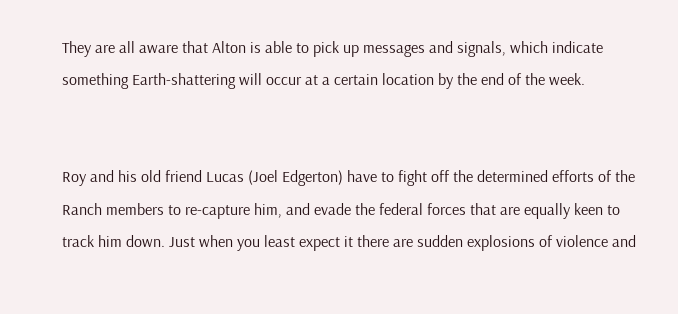They are all aware that Alton is able to pick up messages and signals, which indicate something Earth-shattering will occur at a certain location by the end of the week.


Roy and his old friend Lucas (Joel Edgerton) have to fight off the determined efforts of the Ranch members to re-capture him, and evade the federal forces that are equally keen to track him down. Just when you least expect it there are sudden explosions of violence and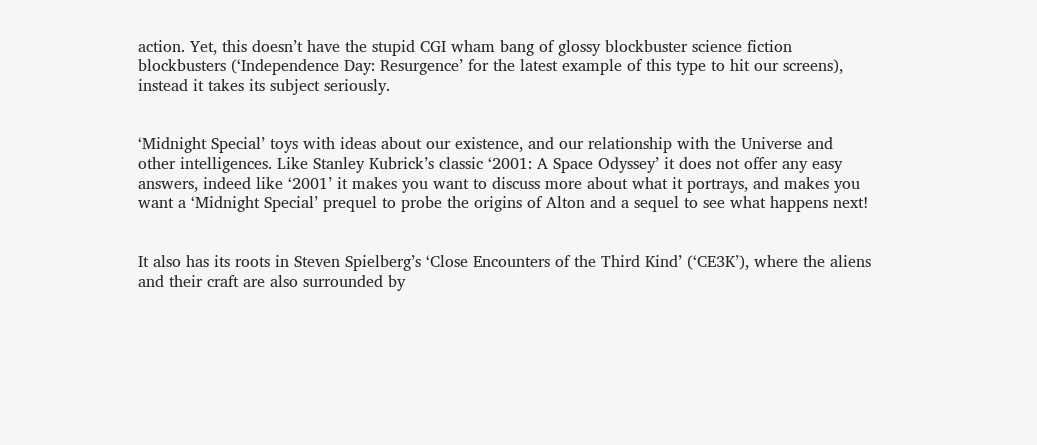action. Yet, this doesn’t have the stupid CGI wham bang of glossy blockbuster science fiction blockbusters (‘Independence Day: Resurgence’ for the latest example of this type to hit our screens), instead it takes its subject seriously.


‘Midnight Special’ toys with ideas about our existence, and our relationship with the Universe and other intelligences. Like Stanley Kubrick’s classic ‘2001: A Space Odyssey’ it does not offer any easy answers, indeed like ‘2001’ it makes you want to discuss more about what it portrays, and makes you want a ‘Midnight Special’ prequel to probe the origins of Alton and a sequel to see what happens next!


It also has its roots in Steven Spielberg’s ‘Close Encounters of the Third Kind’ (‘CE3K’), where the aliens and their craft are also surrounded by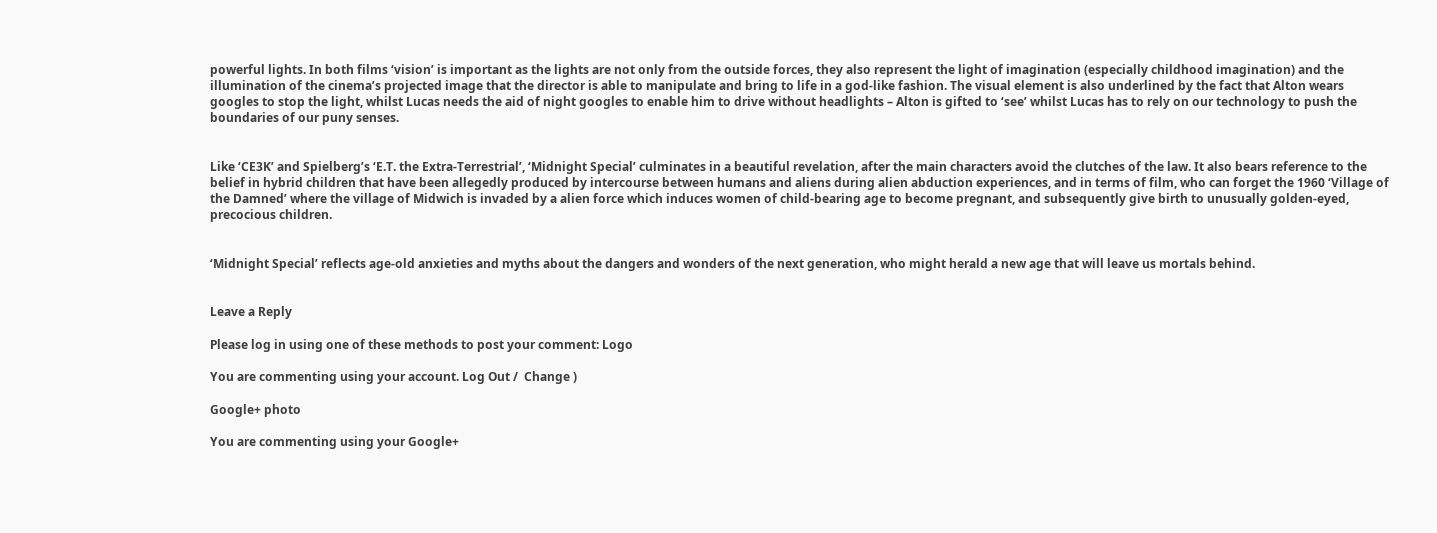powerful lights. In both films ‘vision’ is important as the lights are not only from the outside forces, they also represent the light of imagination (especially childhood imagination) and the illumination of the cinema’s projected image that the director is able to manipulate and bring to life in a god-like fashion. The visual element is also underlined by the fact that Alton wears googles to stop the light, whilst Lucas needs the aid of night googles to enable him to drive without headlights – Alton is gifted to ‘see’ whilst Lucas has to rely on our technology to push the boundaries of our puny senses.


Like ‘CE3K’ and Spielberg’s ‘E.T. the Extra-Terrestrial’, ‘Midnight Special’ culminates in a beautiful revelation, after the main characters avoid the clutches of the law. It also bears reference to the belief in hybrid children that have been allegedly produced by intercourse between humans and aliens during alien abduction experiences, and in terms of film, who can forget the 1960 ‘Village of the Damned’ where the village of Midwich is invaded by a alien force which induces women of child-bearing age to become pregnant, and subsequently give birth to unusually golden-eyed, precocious children.


‘Midnight Special’ reflects age-old anxieties and myths about the dangers and wonders of the next generation, who might herald a new age that will leave us mortals behind.


Leave a Reply

Please log in using one of these methods to post your comment: Logo

You are commenting using your account. Log Out /  Change )

Google+ photo

You are commenting using your Google+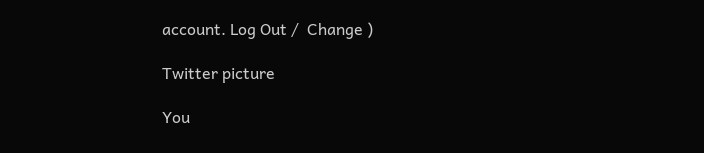account. Log Out /  Change )

Twitter picture

You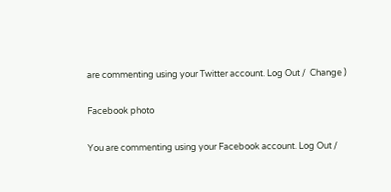are commenting using your Twitter account. Log Out /  Change )

Facebook photo

You are commenting using your Facebook account. Log Out /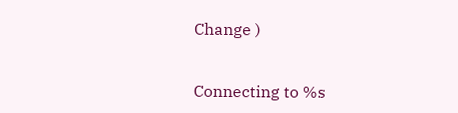Change )


Connecting to %s